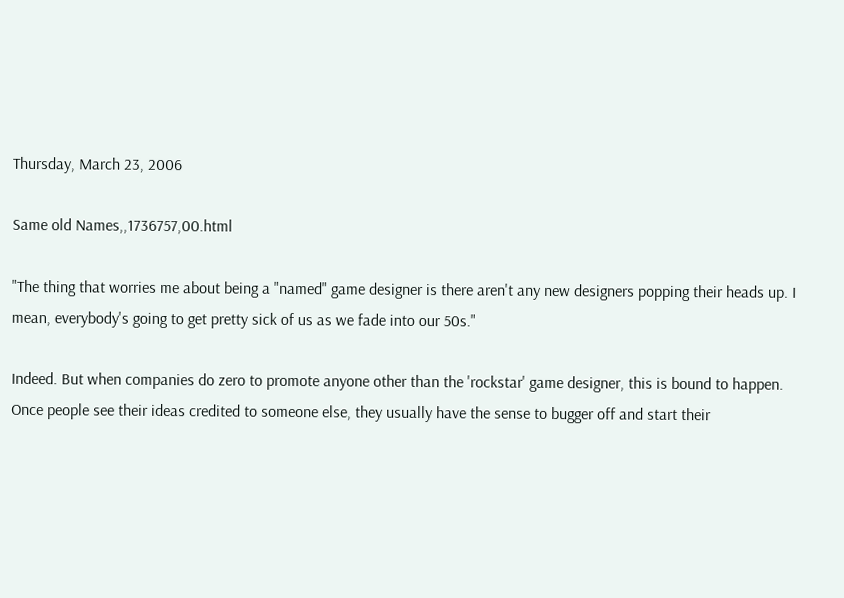Thursday, March 23, 2006

Same old Names,,1736757,00.html

"The thing that worries me about being a "named" game designer is there aren't any new designers popping their heads up. I mean, everybody's going to get pretty sick of us as we fade into our 50s."

Indeed. But when companies do zero to promote anyone other than the 'rockstar' game designer, this is bound to happen. Once people see their ideas credited to someone else, they usually have the sense to bugger off and start their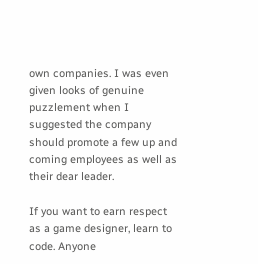own companies. I was even given looks of genuine puzzlement when I suggested the company should promote a few up and coming employees as well as their dear leader.

If you want to earn respect as a game designer, learn to code. Anyone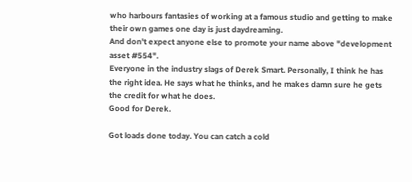who harbours fantasies of working at a famous studio and getting to make their own games one day is just daydreaming.
And don't expect anyone else to promote your name above "development asset #554".
Everyone in the industry slags of Derek Smart. Personally, I think he has the right idea. He says what he thinks, and he makes damn sure he gets the credit for what he does.
Good for Derek.

Got loads done today. You can catch a cold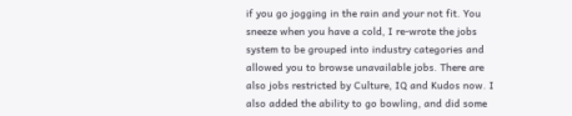if you go jogging in the rain and your not fit. You sneeze when you have a cold, I re-wrote the jobs system to be grouped into industry categories and allowed you to browse unavailable jobs. There are also jobs restricted by Culture, IQ and Kudos now. I also added the ability to go bowling, and did some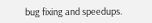bug fixing and speedups.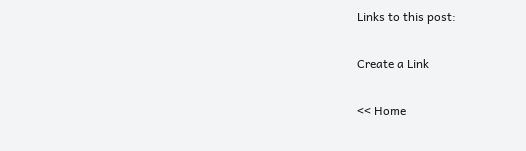Links to this post:

Create a Link

<< Home